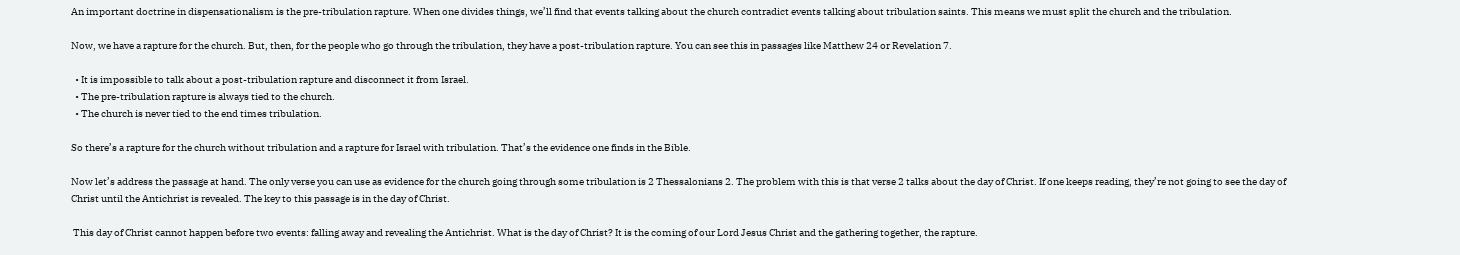An important doctrine in dispensationalism is the pre-tribulation rapture. When one divides things, we’ll find that events talking about the church contradict events talking about tribulation saints. This means we must split the church and the tribulation.

Now, we have a rapture for the church. But, then, for the people who go through the tribulation, they have a post-tribulation rapture. You can see this in passages like Matthew 24 or Revelation 7.

  • It is impossible to talk about a post-tribulation rapture and disconnect it from Israel.
  • The pre-tribulation rapture is always tied to the church.
  • The church is never tied to the end times tribulation.

So there’s a rapture for the church without tribulation and a rapture for Israel with tribulation. That’s the evidence one finds in the Bible.

Now let’s address the passage at hand. The only verse you can use as evidence for the church going through some tribulation is 2 Thessalonians 2. The problem with this is that verse 2 talks about the day of Christ. If one keeps reading, they’re not going to see the day of Christ until the Antichrist is revealed. The key to this passage is in the day of Christ.

 This day of Christ cannot happen before two events: falling away and revealing the Antichrist. What is the day of Christ? It is the coming of our Lord Jesus Christ and the gathering together, the rapture.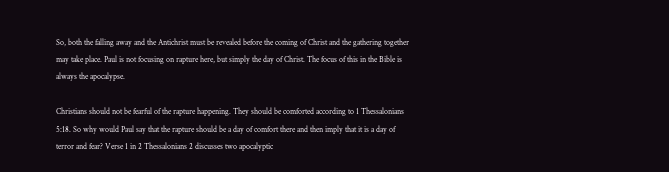So, both the falling away and the Antichrist must be revealed before the coming of Christ and the gathering together may take place. Paul is not focusing on rapture here, but simply the day of Christ. The focus of this in the Bible is always the apocalypse.

Christians should not be fearful of the rapture happening. They should be comforted according to 1 Thessalonians 5:18. So why would Paul say that the rapture should be a day of comfort there and then imply that it is a day of terror and fear? Verse 1 in 2 Thessalonians 2 discusses two apocalyptic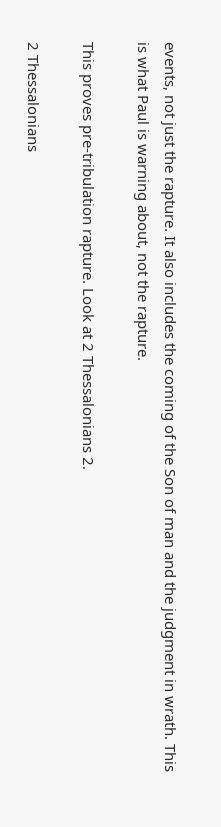events, not just the rapture. It also includes the coming of the Son of man and the judgment in wrath. This is what Paul is warning about, not the rapture.

This proves pre-tribulation rapture. Look at 2 Thessalonians 2.

2 Thessalonians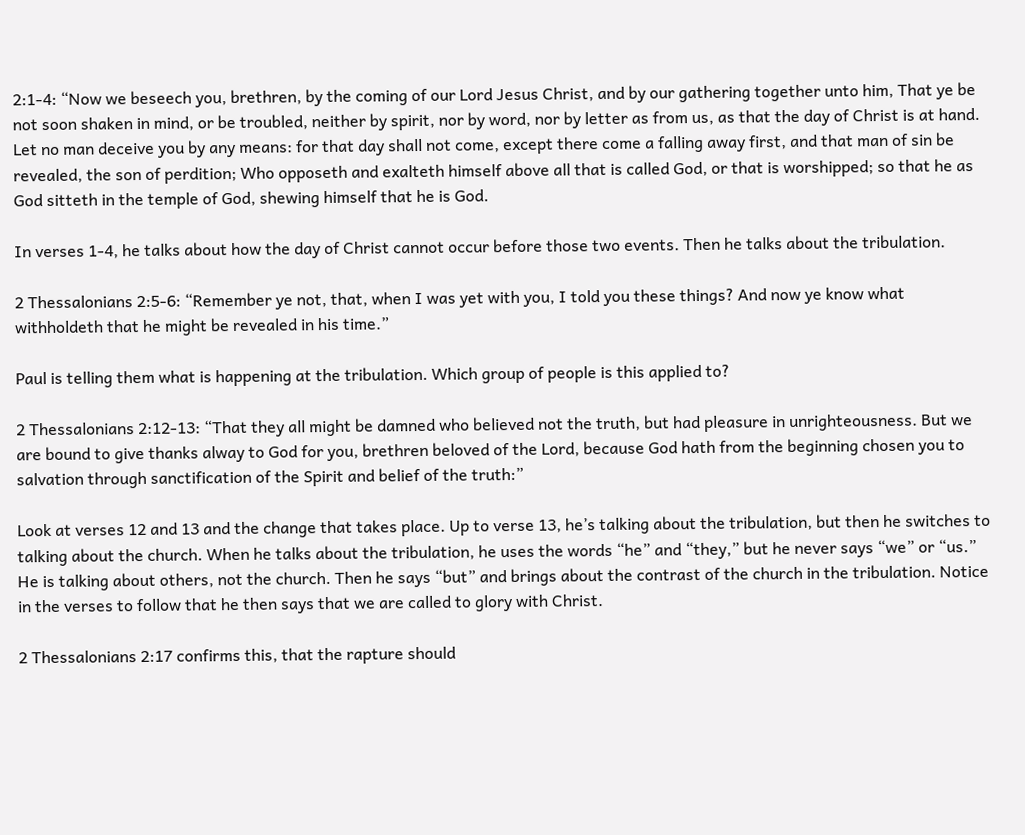2:1-4: “Now we beseech you, brethren, by the coming of our Lord Jesus Christ, and by our gathering together unto him, That ye be not soon shaken in mind, or be troubled, neither by spirit, nor by word, nor by letter as from us, as that the day of Christ is at hand. Let no man deceive you by any means: for that day shall not come, except there come a falling away first, and that man of sin be revealed, the son of perdition; Who opposeth and exalteth himself above all that is called God, or that is worshipped; so that he as God sitteth in the temple of God, shewing himself that he is God.

In verses 1-4, he talks about how the day of Christ cannot occur before those two events. Then he talks about the tribulation.

2 Thessalonians 2:5-6: “Remember ye not, that, when I was yet with you, I told you these things? And now ye know what withholdeth that he might be revealed in his time.”

Paul is telling them what is happening at the tribulation. Which group of people is this applied to?

2 Thessalonians 2:12-13: “That they all might be damned who believed not the truth, but had pleasure in unrighteousness. But we are bound to give thanks alway to God for you, brethren beloved of the Lord, because God hath from the beginning chosen you to salvation through sanctification of the Spirit and belief of the truth:”

Look at verses 12 and 13 and the change that takes place. Up to verse 13, he’s talking about the tribulation, but then he switches to talking about the church. When he talks about the tribulation, he uses the words “he” and “they,” but he never says “we” or “us.” He is talking about others, not the church. Then he says “but” and brings about the contrast of the church in the tribulation. Notice in the verses to follow that he then says that we are called to glory with Christ.

2 Thessalonians 2:17 confirms this, that the rapture should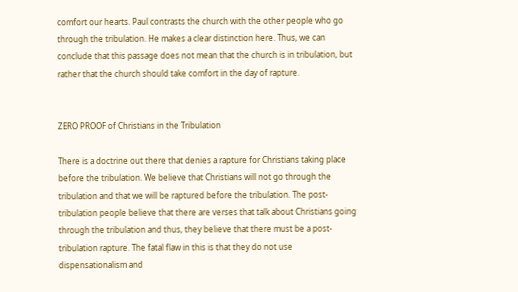comfort our hearts. Paul contrasts the church with the other people who go through the tribulation. He makes a clear distinction here. Thus, we can conclude that this passage does not mean that the church is in tribulation, but rather that the church should take comfort in the day of rapture.


ZERO PROOF of Christians in the Tribulation

There is a doctrine out there that denies a rapture for Christians taking place before the tribulation. We believe that Christians will not go through the tribulation and that we will be raptured before the tribulation. The post-tribulation people believe that there are verses that talk about Christians going through the tribulation and thus, they believe that there must be a post-tribulation rapture. The fatal flaw in this is that they do not use dispensationalism and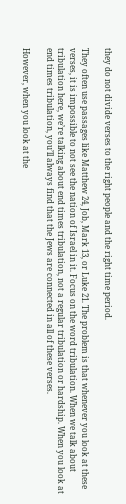they do not divide verses to the right people and the right time period.

They often use passages like Matthew 24, Job, Mark 13, or Luke 21. The problem is that whenever you look at these verses, it is impossible to not see the nation of Israel in it. Focus on the word tribulation. When we talk about tribulation here, we’re talking about end times tribulation, not a regular tribulation or hardship. When you look at end times tribulation, you’ll always find that the Jews are connected in all of these verses.

However, when you look at the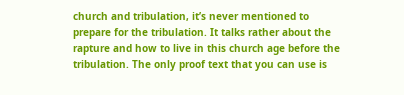church and tribulation, it’s never mentioned to prepare for the tribulation. It talks rather about the rapture and how to live in this church age before the tribulation. The only proof text that you can use is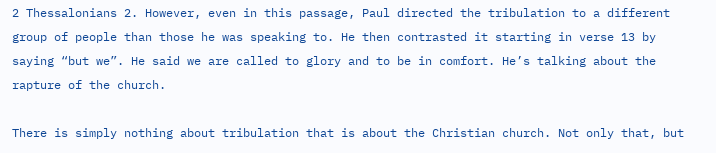2 Thessalonians 2. However, even in this passage, Paul directed the tribulation to a different group of people than those he was speaking to. He then contrasted it starting in verse 13 by saying “but we”. He said we are called to glory and to be in comfort. He’s talking about the rapture of the church.

There is simply nothing about tribulation that is about the Christian church. Not only that, but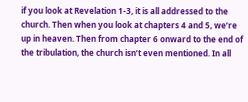if you look at Revelation 1-3, it is all addressed to the church. Then when you look at chapters 4 and 5, we’re up in heaven. Then from chapter 6 onward to the end of the tribulation, the church isn’t even mentioned. In all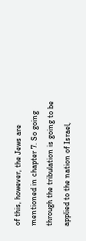of this, however, the Jews are mentioned in chapter 7. So going through the tribulation is going to be applied to the nation of Israel,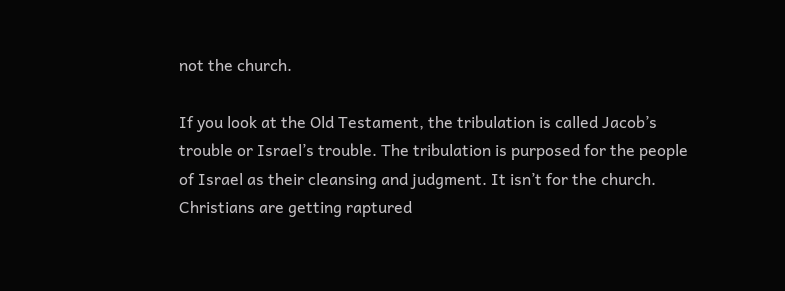not the church.

If you look at the Old Testament, the tribulation is called Jacob’s trouble or Israel’s trouble. The tribulation is purposed for the people of Israel as their cleansing and judgment. It isn’t for the church. Christians are getting raptured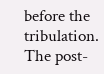before the tribulation. The post-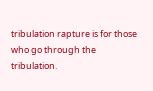tribulation rapture is for those who go through the tribulation.